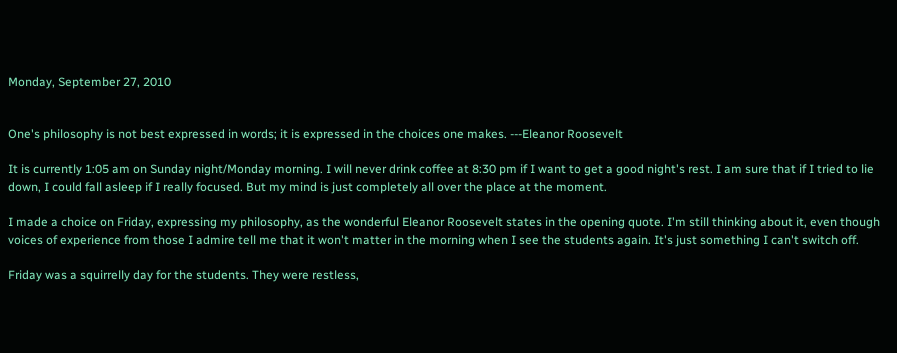Monday, September 27, 2010


One's philosophy is not best expressed in words; it is expressed in the choices one makes. ---Eleanor Roosevelt

It is currently 1:05 am on Sunday night/Monday morning. I will never drink coffee at 8:30 pm if I want to get a good night's rest. I am sure that if I tried to lie down, I could fall asleep if I really focused. But my mind is just completely all over the place at the moment.

I made a choice on Friday, expressing my philosophy, as the wonderful Eleanor Roosevelt states in the opening quote. I'm still thinking about it, even though voices of experience from those I admire tell me that it won't matter in the morning when I see the students again. It's just something I can't switch off.

Friday was a squirrelly day for the students. They were restless,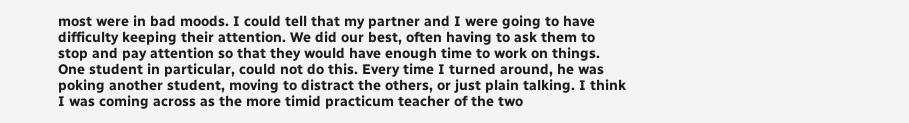most were in bad moods. I could tell that my partner and I were going to have difficulty keeping their attention. We did our best, often having to ask them to stop and pay attention so that they would have enough time to work on things. One student in particular, could not do this. Every time I turned around, he was poking another student, moving to distract the others, or just plain talking. I think I was coming across as the more timid practicum teacher of the two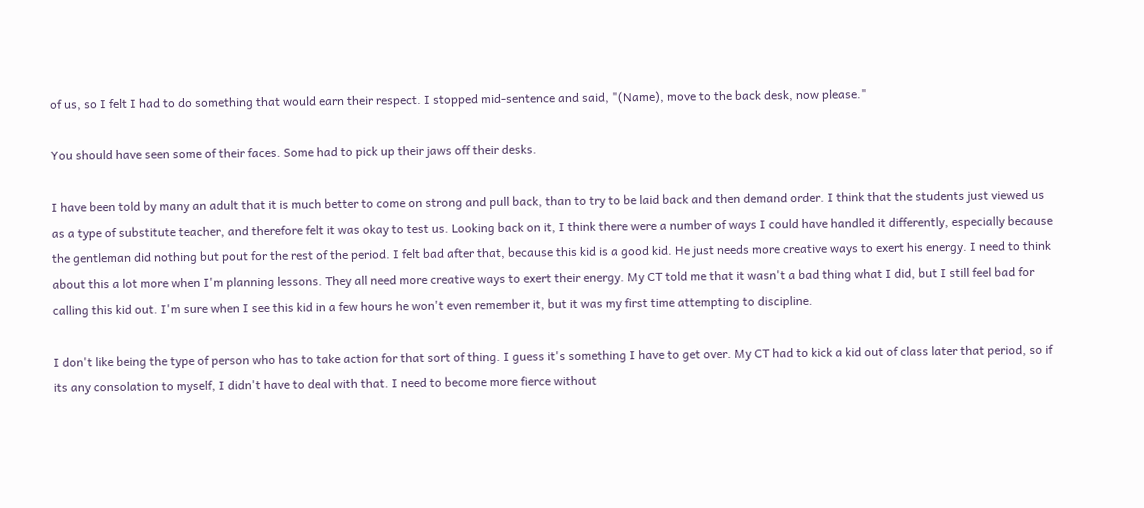of us, so I felt I had to do something that would earn their respect. I stopped mid-sentence and said, "(Name), move to the back desk, now please."

You should have seen some of their faces. Some had to pick up their jaws off their desks.

I have been told by many an adult that it is much better to come on strong and pull back, than to try to be laid back and then demand order. I think that the students just viewed us as a type of substitute teacher, and therefore felt it was okay to test us. Looking back on it, I think there were a number of ways I could have handled it differently, especially because the gentleman did nothing but pout for the rest of the period. I felt bad after that, because this kid is a good kid. He just needs more creative ways to exert his energy. I need to think about this a lot more when I'm planning lessons. They all need more creative ways to exert their energy. My CT told me that it wasn't a bad thing what I did, but I still feel bad for calling this kid out. I'm sure when I see this kid in a few hours he won't even remember it, but it was my first time attempting to discipline.

I don't like being the type of person who has to take action for that sort of thing. I guess it's something I have to get over. My CT had to kick a kid out of class later that period, so if its any consolation to myself, I didn't have to deal with that. I need to become more fierce without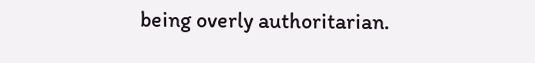being overly authoritarian.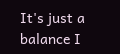It's just a balance I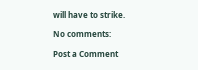will have to strike.

No comments:

Post a Comment